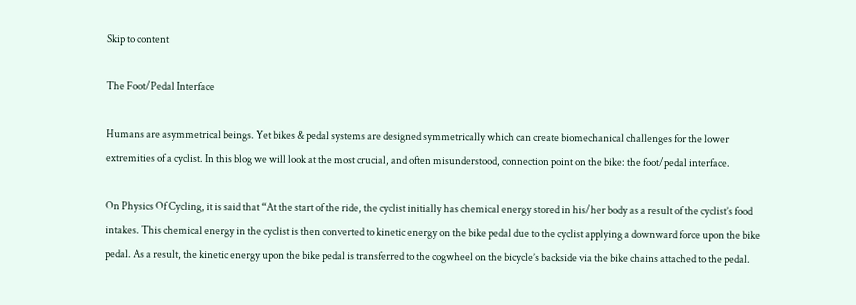Skip to content

The Foot/Pedal Interface

Humans are asymmetrical beings. Yet bikes & pedal systems are designed symmetrically which can create biomechanical challenges for the lower extremities of a cyclist. In this blog we will look at the most crucial, and often misunderstood, connection point on the bike: the foot/pedal interface.

On Physics Of Cycling, it is said that “At the start of the ride, the cyclist initially has chemical energy stored in his/her body as a result of the cyclist’s food intakes. This chemical energy in the cyclist is then converted to kinetic energy on the bike pedal due to the cyclist applying a downward force upon the bike pedal. As a result, the kinetic energy upon the bike pedal is transferred to the cogwheel on the bicycle’s backside via the bike chains attached to the pedal.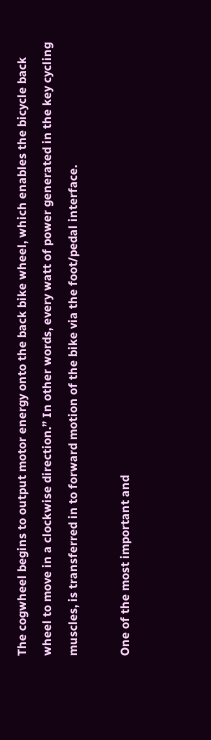The cogwheel begins to output motor energy onto the back bike wheel, which enables the bicycle back wheel to move in a clockwise direction.” In other words, every watt of power generated in the key cycling muscles, is transferred in to forward motion of the bike via the foot/pedal interface.

One of the most important and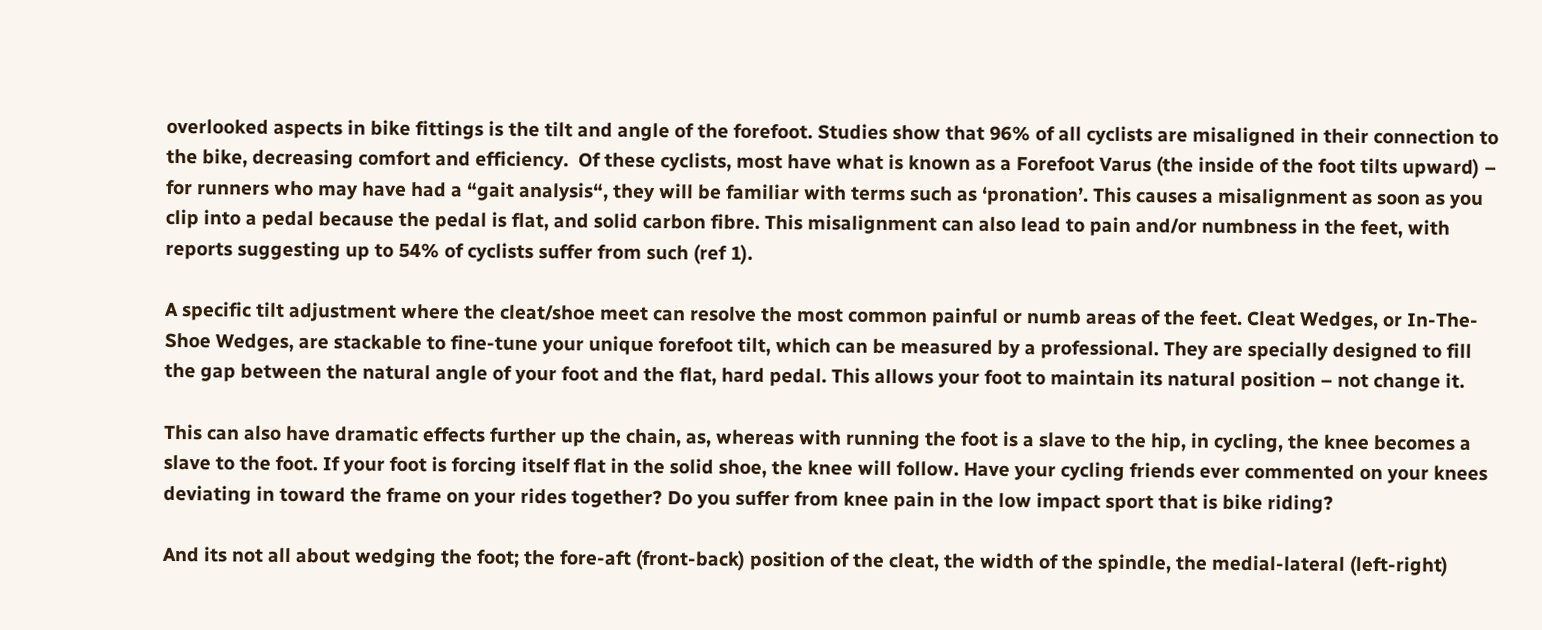overlooked aspects in bike fittings is the tilt and angle of the forefoot. Studies show that 96% of all cyclists are misaligned in their connection to the bike, decreasing comfort and efficiency.  Of these cyclists, most have what is known as a Forefoot Varus (the inside of the foot tilts upward) – for runners who may have had a “gait analysis“, they will be familiar with terms such as ‘pronation’. This causes a misalignment as soon as you clip into a pedal because the pedal is flat, and solid carbon fibre. This misalignment can also lead to pain and/or numbness in the feet, with reports suggesting up to 54% of cyclists suffer from such (ref 1).

A specific tilt adjustment where the cleat/shoe meet can resolve the most common painful or numb areas of the feet. Cleat Wedges, or In-The-Shoe Wedges, are stackable to fine-tune your unique forefoot tilt, which can be measured by a professional. They are specially designed to fill the gap between the natural angle of your foot and the flat, hard pedal. This allows your foot to maintain its natural position – not change it.

This can also have dramatic effects further up the chain, as, whereas with running the foot is a slave to the hip, in cycling, the knee becomes a slave to the foot. If your foot is forcing itself flat in the solid shoe, the knee will follow. Have your cycling friends ever commented on your knees deviating in toward the frame on your rides together? Do you suffer from knee pain in the low impact sport that is bike riding?

And its not all about wedging the foot; the fore-aft (front-back) position of the cleat, the width of the spindle, the medial-lateral (left-right)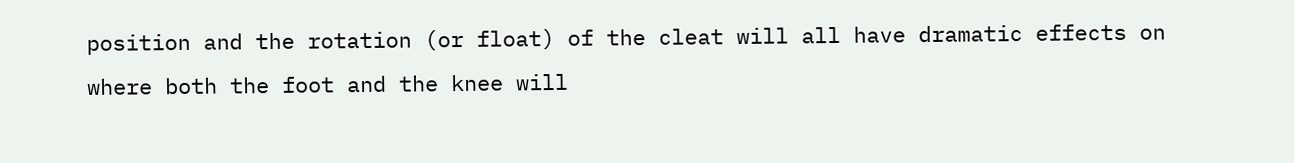position and the rotation (or float) of the cleat will all have dramatic effects on where both the foot and the knee will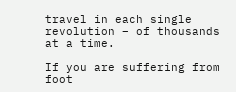travel in each single revolution – of thousands at a time.

If you are suffering from foot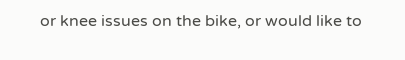or knee issues on the bike, or would like to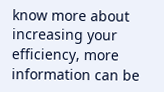know more about increasing your efficiency, more information can be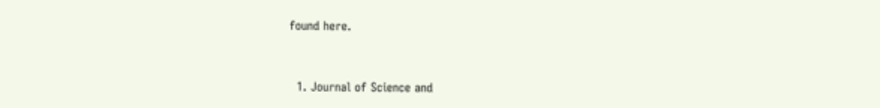found here.


  1. Journal of Science and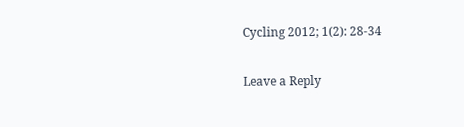Cycling 2012; 1(2): 28-34

Leave a Reply